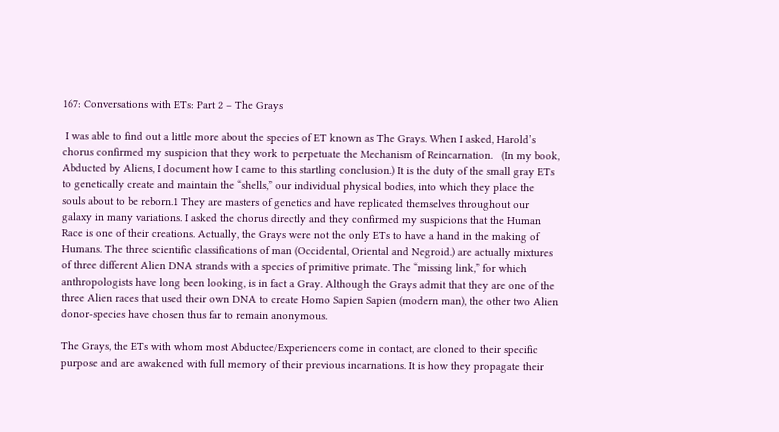167: Conversations with ETs: Part 2 – The Grays

 I was able to find out a little more about the species of ET known as The Grays. When I asked, Harold’s chorus confirmed my suspicion that they work to perpetuate the Mechanism of Reincarnation.   (In my book, Abducted by Aliens, I document how I came to this startling conclusion.) It is the duty of the small gray ETs to genetically create and maintain the “shells,” our individual physical bodies, into which they place the souls about to be reborn.1 They are masters of genetics and have replicated themselves throughout our galaxy in many variations. I asked the chorus directly and they confirmed my suspicions that the Human Race is one of their creations. Actually, the Grays were not the only ETs to have a hand in the making of Humans. The three scientific classifications of man (Occidental, Oriental and Negroid.) are actually mixtures of three different Alien DNA strands with a species of primitive primate. The “missing link,” for which anthropologists have long been looking, is in fact a Gray. Although the Grays admit that they are one of the three Alien races that used their own DNA to create Homo Sapien Sapien (modern man), the other two Alien donor-species have chosen thus far to remain anonymous.

The Grays, the ETs with whom most Abductee/Experiencers come in contact, are cloned to their specific purpose and are awakened with full memory of their previous incarnations. It is how they propagate their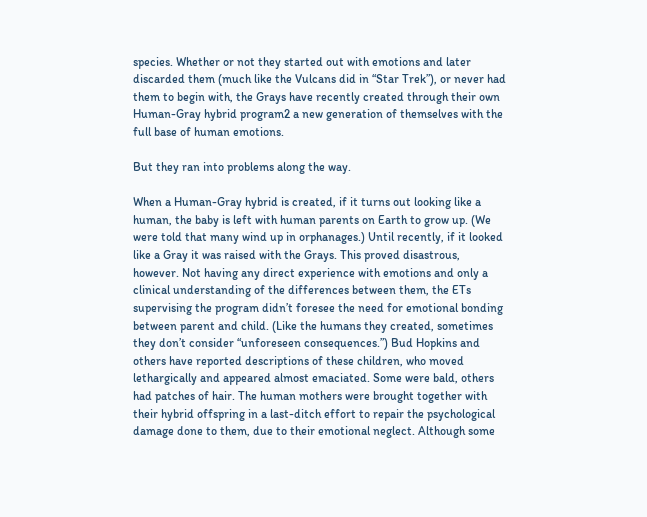species. Whether or not they started out with emotions and later discarded them (much like the Vulcans did in “Star Trek”), or never had them to begin with, the Grays have recently created through their own Human-Gray hybrid program2 a new generation of themselves with the full base of human emotions.

But they ran into problems along the way.

When a Human-Gray hybrid is created, if it turns out looking like a human, the baby is left with human parents on Earth to grow up. (We were told that many wind up in orphanages.) Until recently, if it looked like a Gray it was raised with the Grays. This proved disastrous, however. Not having any direct experience with emotions and only a clinical understanding of the differences between them, the ETs supervising the program didn’t foresee the need for emotional bonding between parent and child. (Like the humans they created, sometimes they don’t consider “unforeseen consequences.”) Bud Hopkins and others have reported descriptions of these children, who moved lethargically and appeared almost emaciated. Some were bald, others had patches of hair. The human mothers were brought together with their hybrid offspring in a last-ditch effort to repair the psychological damage done to them, due to their emotional neglect. Although some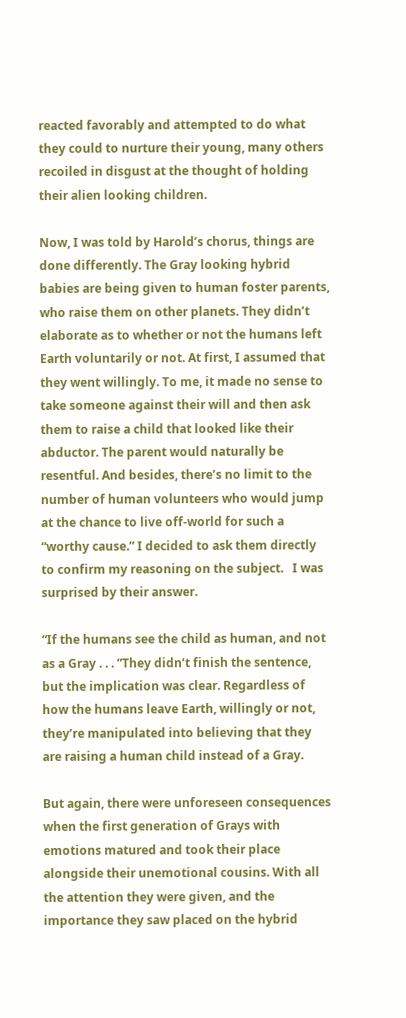reacted favorably and attempted to do what they could to nurture their young, many others recoiled in disgust at the thought of holding their alien looking children.

Now, I was told by Harold’s chorus, things are done differently. The Gray looking hybrid babies are being given to human foster parents, who raise them on other planets. They didn’t elaborate as to whether or not the humans left Earth voluntarily or not. At first, I assumed that they went willingly. To me, it made no sense to take someone against their will and then ask them to raise a child that looked like their abductor. The parent would naturally be resentful. And besides, there’s no limit to the number of human volunteers who would jump at the chance to live off-world for such a “worthy cause.” I decided to ask them directly to confirm my reasoning on the subject.   I was surprised by their answer.

“If the humans see the child as human, and not as a Gray . . . ”They didn’t finish the sentence, but the implication was clear. Regardless of how the humans leave Earth, willingly or not, they’re manipulated into believing that they are raising a human child instead of a Gray.

But again, there were unforeseen consequences when the first generation of Grays with emotions matured and took their place alongside their unemotional cousins. With all the attention they were given, and the importance they saw placed on the hybrid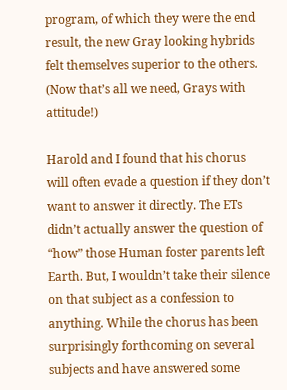program, of which they were the end result, the new Gray looking hybrids felt themselves superior to the others. (Now that’s all we need, Grays with attitude!)

Harold and I found that his chorus will often evade a question if they don’t want to answer it directly. The ETs didn’t actually answer the question of “how” those Human foster parents left Earth. But, I wouldn’t take their silence on that subject as a confession to anything. While the chorus has been surprisingly forthcoming on several subjects and have answered some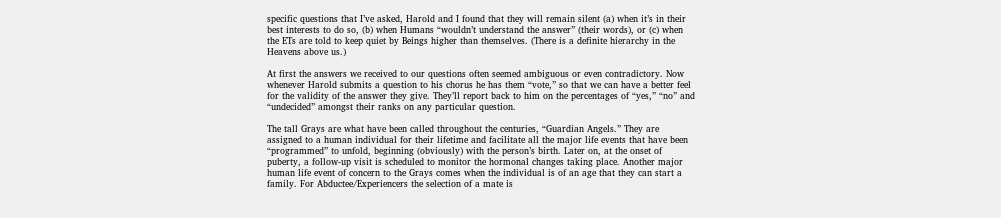specific questions that I’ve asked, Harold and I found that they will remain silent (a) when it’s in their best interests to do so, (b) when Humans “wouldn’t understand the answer” (their words), or (c) when the ETs are told to keep quiet by Beings higher than themselves. (There is a definite hierarchy in the Heavens above us.)

At first the answers we received to our questions often seemed ambiguous or even contradictory. Now whenever Harold submits a question to his chorus he has them “vote,” so that we can have a better feel for the validity of the answer they give. They’ll report back to him on the percentages of “yes,” “no” and “undecided” amongst their ranks on any particular question.

The tall Grays are what have been called throughout the centuries, “Guardian Angels.” They are assigned to a human individual for their lifetime and facilitate all the major life events that have been “programmed” to unfold, beginning (obviously) with the person’s birth. Later on, at the onset of puberty, a follow-up visit is scheduled to monitor the hormonal changes taking place. Another major human life event of concern to the Grays comes when the individual is of an age that they can start a family. For Abductee/Experiencers the selection of a mate is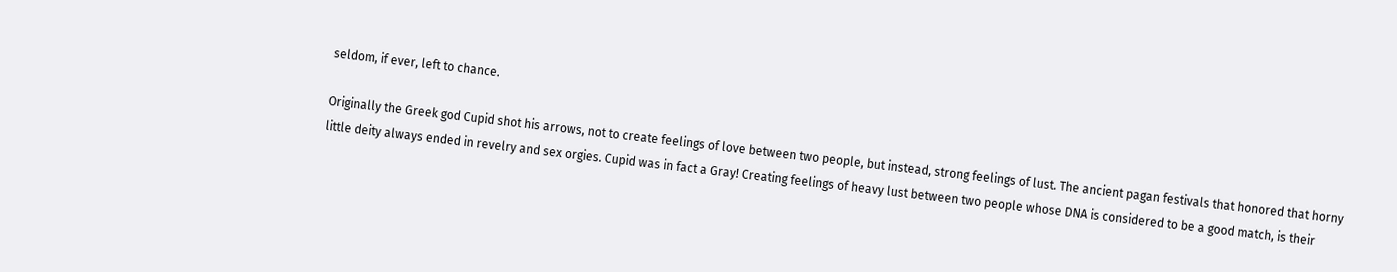seldom, if ever, left to chance.

Originally the Greek god Cupid shot his arrows, not to create feelings of love between two people, but instead, strong feelings of lust. The ancient pagan festivals that honored that horny little deity always ended in revelry and sex orgies. Cupid was in fact a Gray! Creating feelings of heavy lust between two people whose DNA is considered to be a good match, is their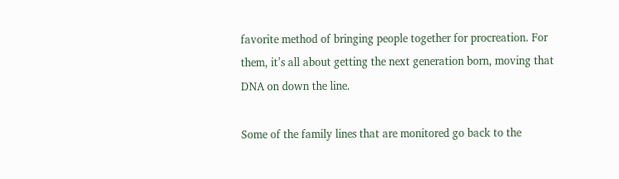favorite method of bringing people together for procreation. For them, it’s all about getting the next generation born, moving that DNA on down the line.

Some of the family lines that are monitored go back to the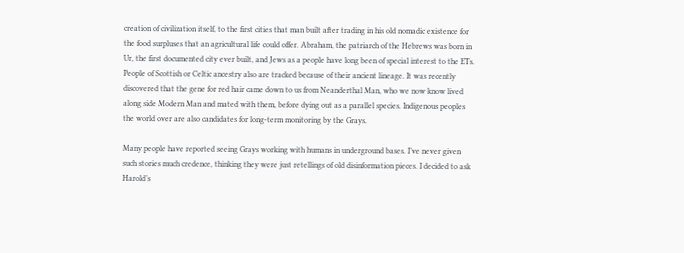creation of civilization itself, to the first cities that man built after trading in his old nomadic existence for the food surpluses that an agricultural life could offer. Abraham, the patriarch of the Hebrews was born in Ur, the first documented city ever built, and Jews as a people have long been of special interest to the ETs. People of Scottish or Celtic ancestry also are tracked because of their ancient lineage. It was recently discovered that the gene for red hair came down to us from Neanderthal Man, who we now know lived along side Modern Man and mated with them, before dying out as a parallel species. Indigenous peoples the world over are also candidates for long-term monitoring by the Grays.

Many people have reported seeing Grays working with humans in underground bases. I’ve never given such stories much credence, thinking they were just retellings of old disinformation pieces. I decided to ask Harold’s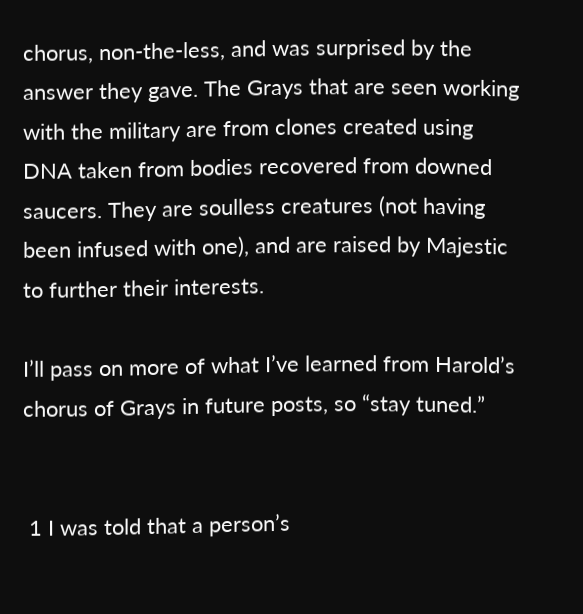chorus, non-the-less, and was surprised by the answer they gave. The Grays that are seen working with the military are from clones created using DNA taken from bodies recovered from downed saucers. They are soulless creatures (not having been infused with one), and are raised by Majestic to further their interests.

I’ll pass on more of what I’ve learned from Harold’s chorus of Grays in future posts, so “stay tuned.”


 1 I was told that a person’s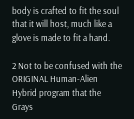body is crafted to fit the soul that it will host, much like a glove is made to fit a hand.

2 Not to be confused with the ORIGINAL Human-Alien Hybrid program that the Grays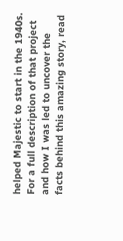helped Majestic to start in the 1940s. For a full description of that project and how I was led to uncover the facts behind this amazing story, read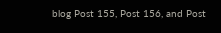blog Post 155, Post 156, and Post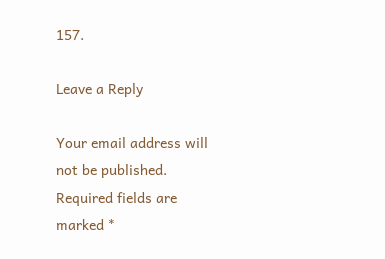157.

Leave a Reply

Your email address will not be published. Required fields are marked *